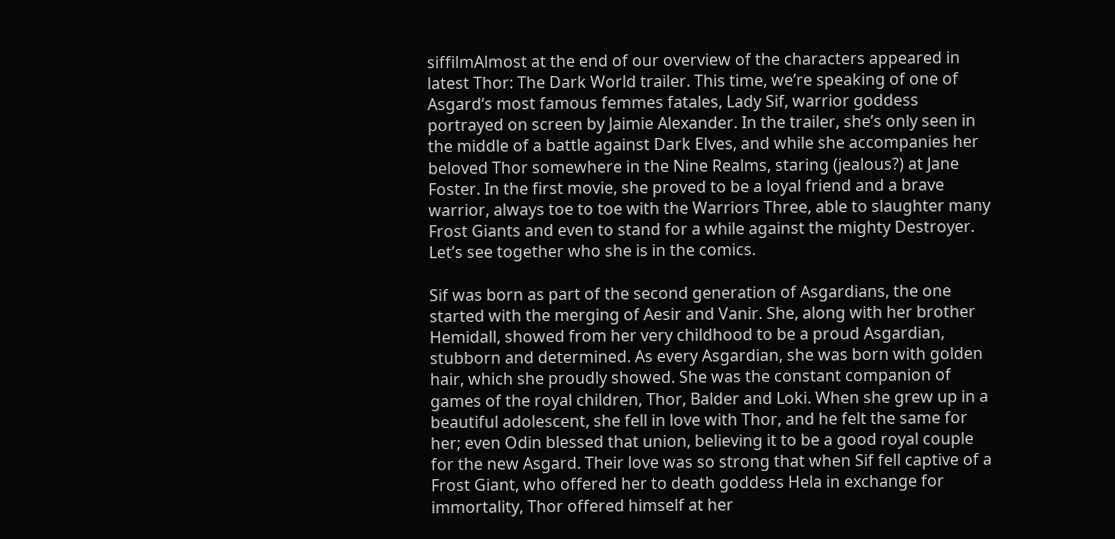siffilmAlmost at the end of our overview of the characters appeared in latest Thor: The Dark World trailer. This time, we’re speaking of one of Asgard‘s most famous femmes fatales, Lady Sif, warrior goddess portrayed on screen by Jaimie Alexander. In the trailer, she’s only seen in the middle of a battle against Dark Elves, and while she accompanies her beloved Thor somewhere in the Nine Realms, staring (jealous?) at Jane Foster. In the first movie, she proved to be a loyal friend and a brave warrior, always toe to toe with the Warriors Three, able to slaughter many Frost Giants and even to stand for a while against the mighty Destroyer. Let’s see together who she is in the comics.

Sif was born as part of the second generation of Asgardians, the one started with the merging of Aesir and Vanir. She, along with her brother Hemidall, showed from her very childhood to be a proud Asgardian, stubborn and determined. As every Asgardian, she was born with golden hair, which she proudly showed. She was the constant companion of games of the royal children, Thor, Balder and Loki. When she grew up in a beautiful adolescent, she fell in love with Thor, and he felt the same for her; even Odin blessed that union, believing it to be a good royal couple for the new Asgard. Their love was so strong that when Sif fell captive of a Frost Giant, who offered her to death goddess Hela in exchange for immortality, Thor offered himself at her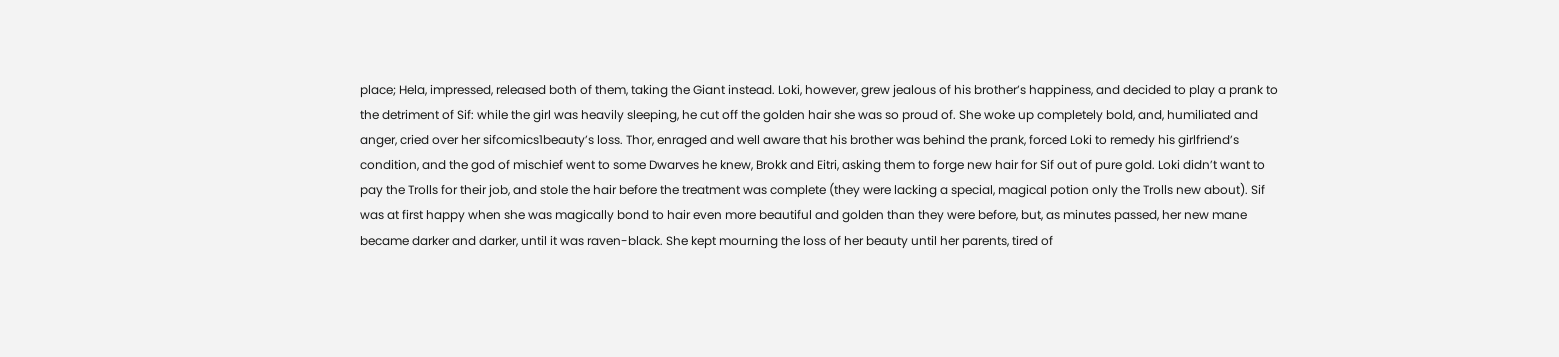place; Hela, impressed, released both of them, taking the Giant instead. Loki, however, grew jealous of his brother’s happiness, and decided to play a prank to the detriment of Sif: while the girl was heavily sleeping, he cut off the golden hair she was so proud of. She woke up completely bold, and, humiliated and anger, cried over her sifcomics1beauty’s loss. Thor, enraged and well aware that his brother was behind the prank, forced Loki to remedy his girlfriend’s condition, and the god of mischief went to some Dwarves he knew, Brokk and Eitri, asking them to forge new hair for Sif out of pure gold. Loki didn’t want to pay the Trolls for their job, and stole the hair before the treatment was complete (they were lacking a special, magical potion only the Trolls new about). Sif was at first happy when she was magically bond to hair even more beautiful and golden than they were before, but, as minutes passed, her new mane became darker and darker, until it was raven-black. She kept mourning the loss of her beauty until her parents, tired of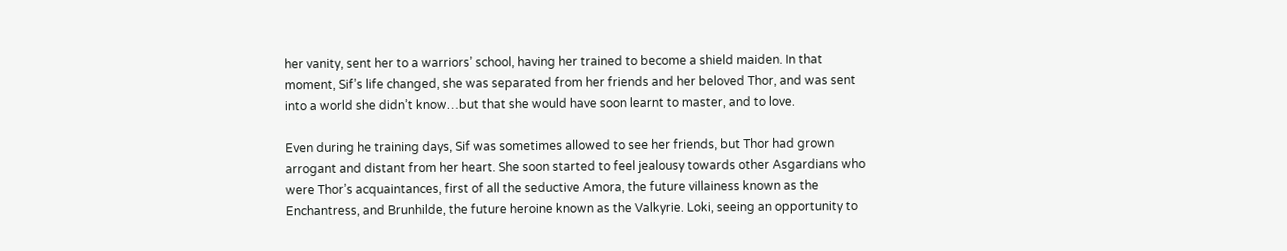her vanity, sent her to a warriors’ school, having her trained to become a shield maiden. In that moment, Sif’s life changed, she was separated from her friends and her beloved Thor, and was sent into a world she didn’t know…but that she would have soon learnt to master, and to love.

Even during he training days, Sif was sometimes allowed to see her friends, but Thor had grown arrogant and distant from her heart. She soon started to feel jealousy towards other Asgardians who were Thor’s acquaintances, first of all the seductive Amora, the future villainess known as the Enchantress, and Brunhilde, the future heroine known as the Valkyrie. Loki, seeing an opportunity to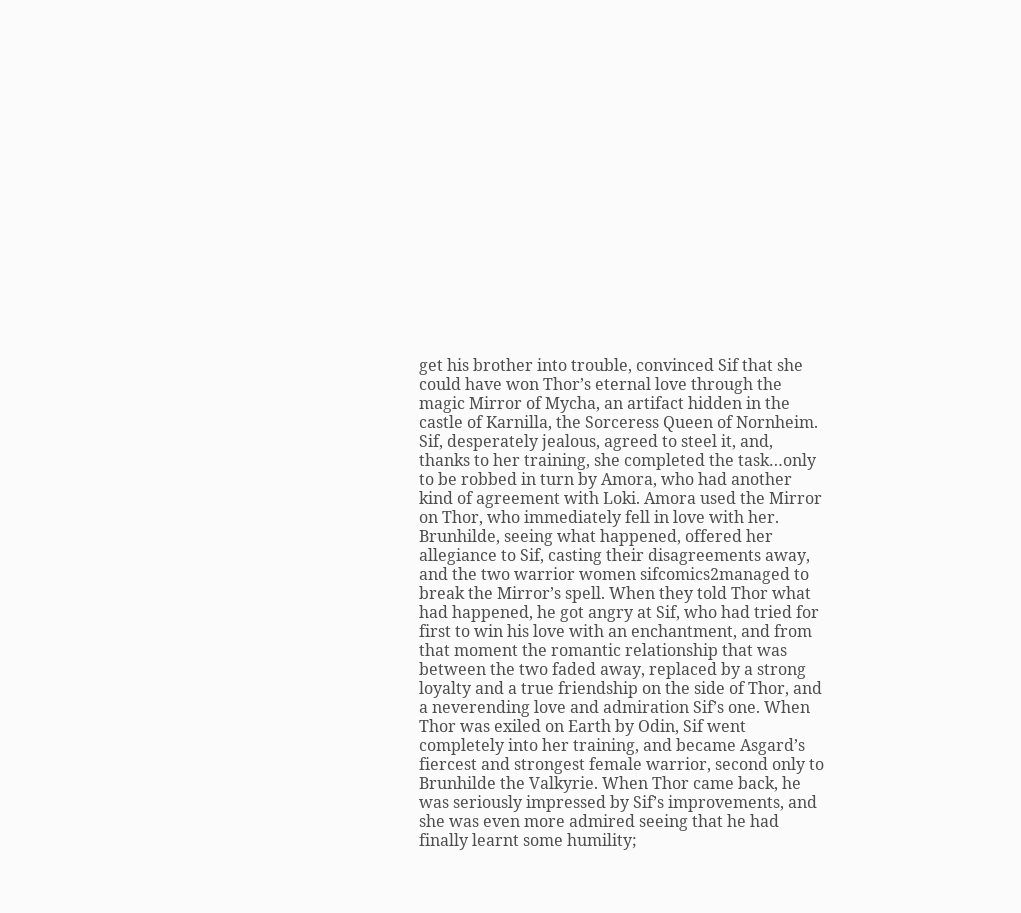get his brother into trouble, convinced Sif that she could have won Thor’s eternal love through the magic Mirror of Mycha, an artifact hidden in the castle of Karnilla, the Sorceress Queen of Nornheim. Sif, desperately jealous, agreed to steel it, and, thanks to her training, she completed the task…only to be robbed in turn by Amora, who had another kind of agreement with Loki. Amora used the Mirror on Thor, who immediately fell in love with her. Brunhilde, seeing what happened, offered her allegiance to Sif, casting their disagreements away, and the two warrior women sifcomics2managed to break the Mirror’s spell. When they told Thor what had happened, he got angry at Sif, who had tried for first to win his love with an enchantment, and from that moment the romantic relationship that was between the two faded away, replaced by a strong loyalty and a true friendship on the side of Thor, and a neverending love and admiration Sif’s one. When Thor was exiled on Earth by Odin, Sif went completely into her training, and became Asgard’s fiercest and strongest female warrior, second only to Brunhilde the Valkyrie. When Thor came back, he was seriously impressed by Sif’s improvements, and she was even more admired seeing that he had finally learnt some humility;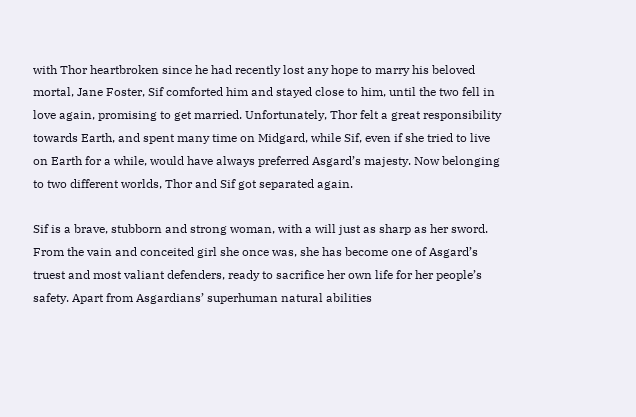with Thor heartbroken since he had recently lost any hope to marry his beloved mortal, Jane Foster, Sif comforted him and stayed close to him, until the two fell in love again, promising to get married. Unfortunately, Thor felt a great responsibility towards Earth, and spent many time on Midgard, while Sif, even if she tried to live on Earth for a while, would have always preferred Asgard’s majesty. Now belonging to two different worlds, Thor and Sif got separated again.

Sif is a brave, stubborn and strong woman, with a will just as sharp as her sword. From the vain and conceited girl she once was, she has become one of Asgard’s truest and most valiant defenders, ready to sacrifice her own life for her people’s safety. Apart from Asgardians’ superhuman natural abilities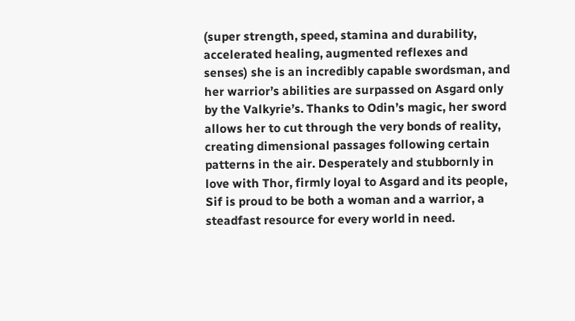(super strength, speed, stamina and durability, accelerated healing, augmented reflexes and senses) she is an incredibly capable swordsman, and her warrior’s abilities are surpassed on Asgard only by the Valkyrie’s. Thanks to Odin’s magic, her sword allows her to cut through the very bonds of reality, creating dimensional passages following certain patterns in the air. Desperately and stubbornly in love with Thor, firmly loyal to Asgard and its people, Sif is proud to be both a woman and a warrior, a steadfast resource for every world in need.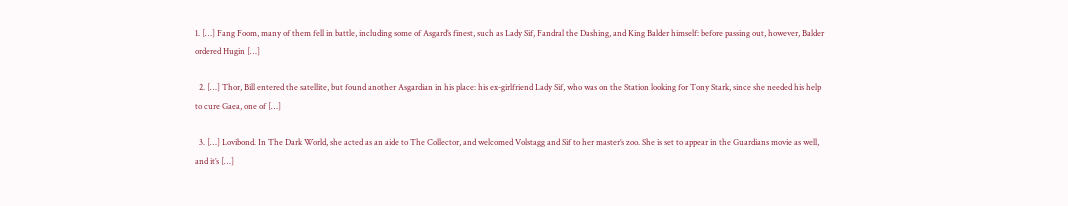1. […] Fang Foom, many of them fell in battle, including some of Asgard’s finest, such as Lady Sif, Fandral the Dashing, and King Balder himself: before passing out, however, Balder ordered Hugin […]

  2. […] Thor, Bill entered the satellite, but found another Asgardian in his place: his ex-girlfriend Lady Sif, who was on the Station looking for Tony Stark, since she needed his help to cure Gaea, one of […]

  3. […] Lovibond. In The Dark World, she acted as an aide to The Collector, and welcomed Volstagg and Sif to her master’s zoo. She is set to appear in the Guardians movie as well, and it’s […]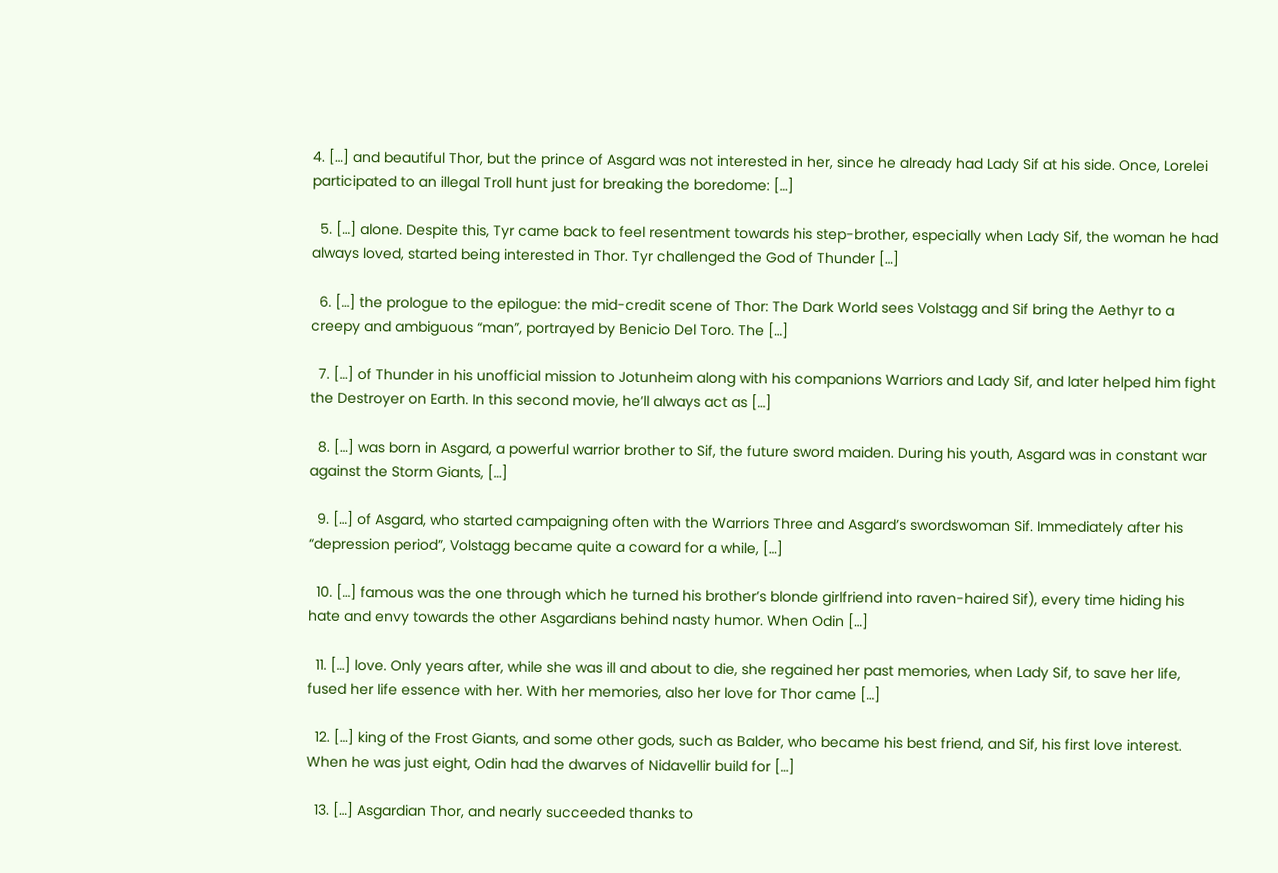4. […] and beautiful Thor, but the prince of Asgard was not interested in her, since he already had Lady Sif at his side. Once, Lorelei participated to an illegal Troll hunt just for breaking the boredome: […]

  5. […] alone. Despite this, Tyr came back to feel resentment towards his step-brother, especially when Lady Sif, the woman he had always loved, started being interested in Thor. Tyr challenged the God of Thunder […]

  6. […] the prologue to the epilogue: the mid-credit scene of Thor: The Dark World sees Volstagg and Sif bring the Aethyr to a creepy and ambiguous “man”, portrayed by Benicio Del Toro. The […]

  7. […] of Thunder in his unofficial mission to Jotunheim along with his companions Warriors and Lady Sif, and later helped him fight the Destroyer on Earth. In this second movie, he’ll always act as […]

  8. […] was born in Asgard, a powerful warrior brother to Sif, the future sword maiden. During his youth, Asgard was in constant war against the Storm Giants, […]

  9. […] of Asgard, who started campaigning often with the Warriors Three and Asgard’s swordswoman Sif. Immediately after his “depression period”, Volstagg became quite a coward for a while, […]

  10. […] famous was the one through which he turned his brother’s blonde girlfriend into raven-haired Sif), every time hiding his hate and envy towards the other Asgardians behind nasty humor. When Odin […]

  11. […] love. Only years after, while she was ill and about to die, she regained her past memories, when Lady Sif, to save her life, fused her life essence with her. With her memories, also her love for Thor came […]

  12. […] king of the Frost Giants, and some other gods, such as Balder, who became his best friend, and Sif, his first love interest. When he was just eight, Odin had the dwarves of Nidavellir build for […]

  13. […] Asgardian Thor, and nearly succeeded thanks to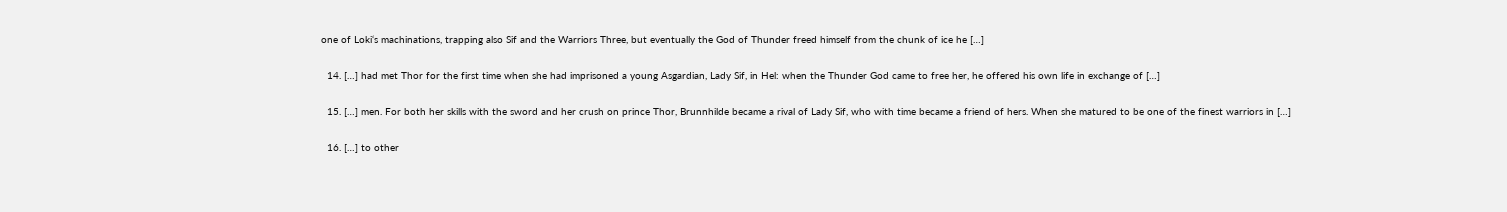one of Loki‘s machinations, trapping also Sif and the Warriors Three, but eventually the God of Thunder freed himself from the chunk of ice he […]

  14. […] had met Thor for the first time when she had imprisoned a young Asgardian, Lady Sif, in Hel: when the Thunder God came to free her, he offered his own life in exchange of […]

  15. […] men. For both her skills with the sword and her crush on prince Thor, Brunnhilde became a rival of Lady Sif, who with time became a friend of hers. When she matured to be one of the finest warriors in […]

  16. […] to other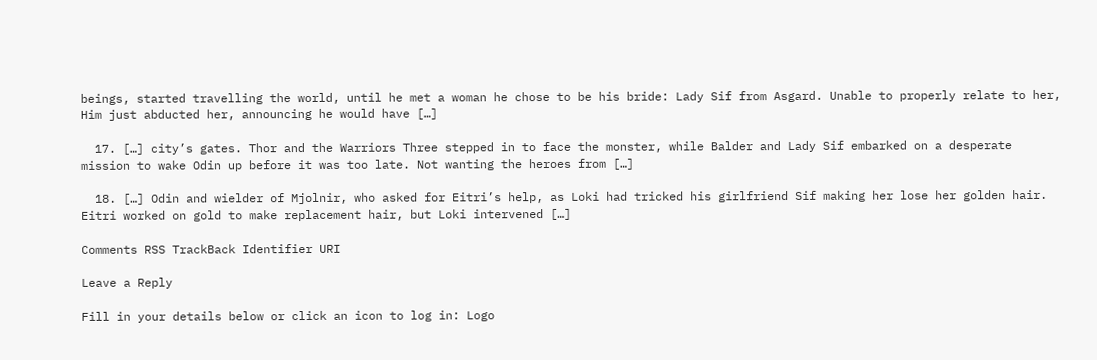beings, started travelling the world, until he met a woman he chose to be his bride: Lady Sif from Asgard. Unable to properly relate to her, Him just abducted her, announcing he would have […]

  17. […] city’s gates. Thor and the Warriors Three stepped in to face the monster, while Balder and Lady Sif embarked on a desperate mission to wake Odin up before it was too late. Not wanting the heroes from […]

  18. […] Odin and wielder of Mjolnir, who asked for Eitri’s help, as Loki had tricked his girlfriend Sif making her lose her golden hair. Eitri worked on gold to make replacement hair, but Loki intervened […]

Comments RSS TrackBack Identifier URI

Leave a Reply

Fill in your details below or click an icon to log in: Logo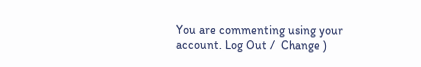You are commenting using your account. Log Out /  Change )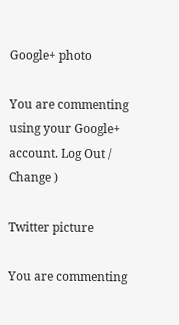Google+ photo

You are commenting using your Google+ account. Log Out /  Change )

Twitter picture

You are commenting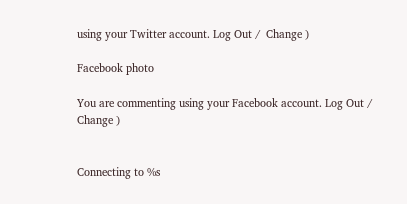using your Twitter account. Log Out /  Change )

Facebook photo

You are commenting using your Facebook account. Log Out /  Change )


Connecting to %s